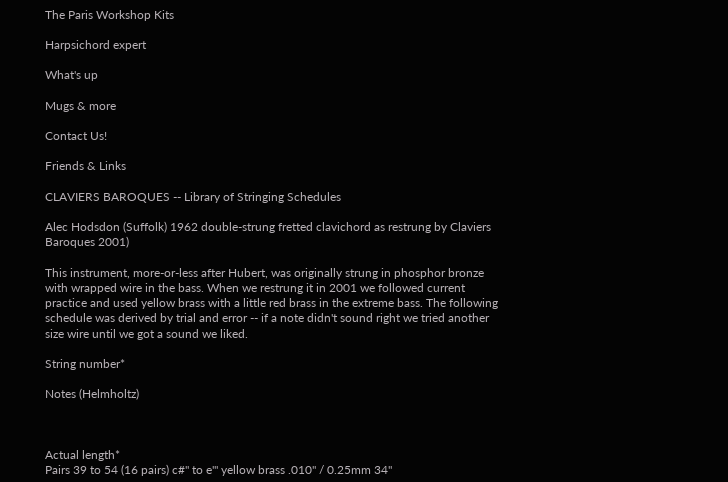The Paris Workshop Kits

Harpsichord expert

What's up

Mugs & more

Contact Us!

Friends & Links

CLAVIERS BAROQUES -- Library of Stringing Schedules

Alec Hodsdon (Suffolk) 1962 double-strung fretted clavichord as restrung by Claviers Baroques 2001)

This instrument, more-or-less after Hubert, was originally strung in phosphor bronze with wrapped wire in the bass. When we restrung it in 2001 we followed current practice and used yellow brass with a little red brass in the extreme bass. The following schedule was derived by trial and error -- if a note didn't sound right we tried another size wire until we got a sound we liked.

String number*

Notes (Helmholtz)



Actual length*
Pairs 39 to 54 (16 pairs) c#'' to e''' yellow brass .010" / 0.25mm 34"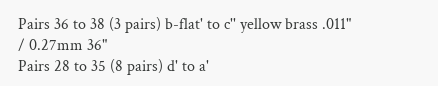Pairs 36 to 38 (3 pairs) b-flat' to c'' yellow brass .011" / 0.27mm 36"
Pairs 28 to 35 (8 pairs) d' to a'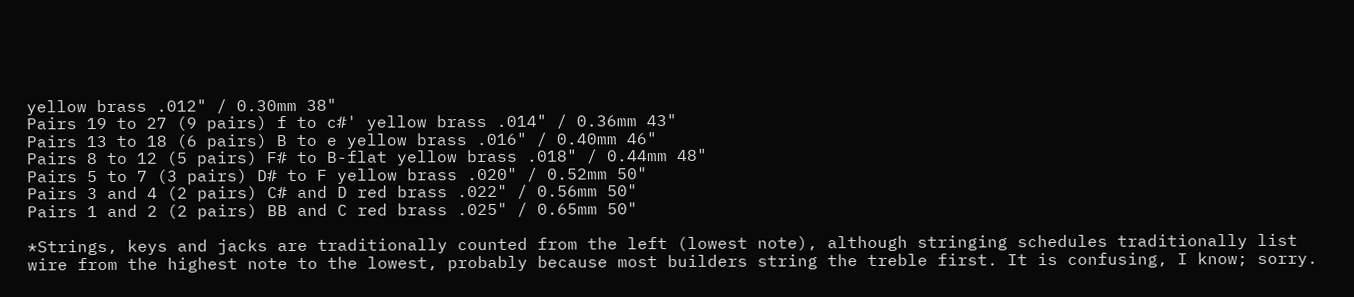yellow brass .012" / 0.30mm 38"
Pairs 19 to 27 (9 pairs) f to c#' yellow brass .014" / 0.36mm 43"
Pairs 13 to 18 (6 pairs) B to e yellow brass .016" / 0.40mm 46"
Pairs 8 to 12 (5 pairs) F# to B-flat yellow brass .018" / 0.44mm 48"
Pairs 5 to 7 (3 pairs) D# to F yellow brass .020" / 0.52mm 50"
Pairs 3 and 4 (2 pairs) C# and D red brass .022" / 0.56mm 50"
Pairs 1 and 2 (2 pairs) BB and C red brass .025" / 0.65mm 50"

*Strings, keys and jacks are traditionally counted from the left (lowest note), although stringing schedules traditionally list wire from the highest note to the lowest, probably because most builders string the treble first. It is confusing, I know; sorry.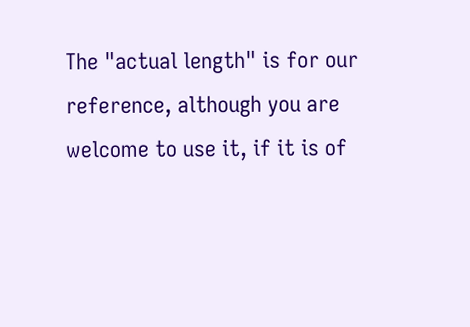The "actual length" is for our reference, although you are welcome to use it, if it is of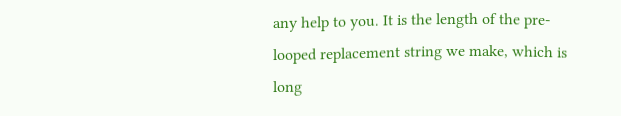any help to you. It is the length of the pre-looped replacement string we make, which is long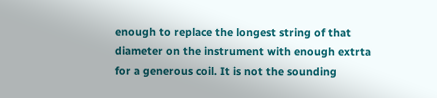enough to replace the longest string of that diameter on the instrument with enough extrta for a generous coil. It is not the sounding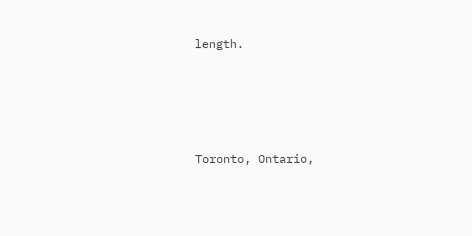length.







Toronto, Ontario,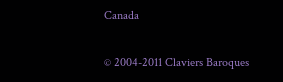Canada

© 2004-2011 Claviers Baroques